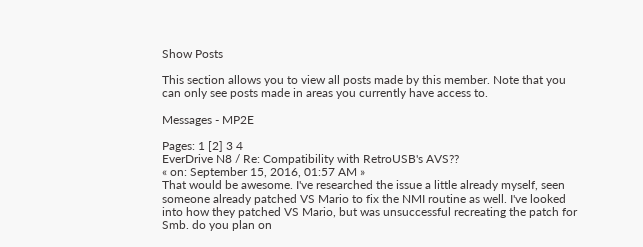Show Posts

This section allows you to view all posts made by this member. Note that you can only see posts made in areas you currently have access to.

Messages - MP2E

Pages: 1 [2] 3 4
EverDrive N8 / Re: Compatibility with RetroUSB's AVS??
« on: September 15, 2016, 01:57 AM »
That would be awesome. I've researched the issue a little already myself, seen someone already patched VS Mario to fix the NMI routine as well. I've looked into how they patched VS Mario, but was unsuccessful recreating the patch for Smb. do you plan on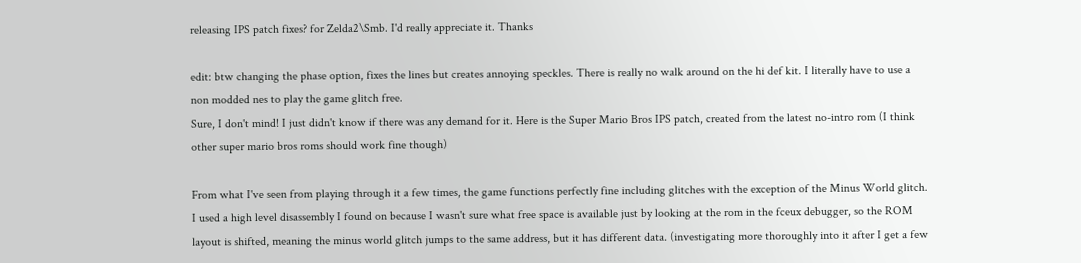releasing IPS patch fixes? for Zelda2\Smb. I'd really appreciate it. Thanks

edit: btw changing the phase option, fixes the lines but creates annoying speckles. There is really no walk around on the hi def kit. I literally have to use a non modded nes to play the game glitch free.
Sure, I don't mind! I just didn't know if there was any demand for it. Here is the Super Mario Bros IPS patch, created from the latest no-intro rom (I think other super mario bros roms should work fine though)

From what I've seen from playing through it a few times, the game functions perfectly fine including glitches with the exception of the Minus World glitch. I used a high level disassembly I found on because I wasn't sure what free space is available just by looking at the rom in the fceux debugger, so the ROM layout is shifted, meaning the minus world glitch jumps to the same address, but it has different data. (investigating more thoroughly into it after I get a few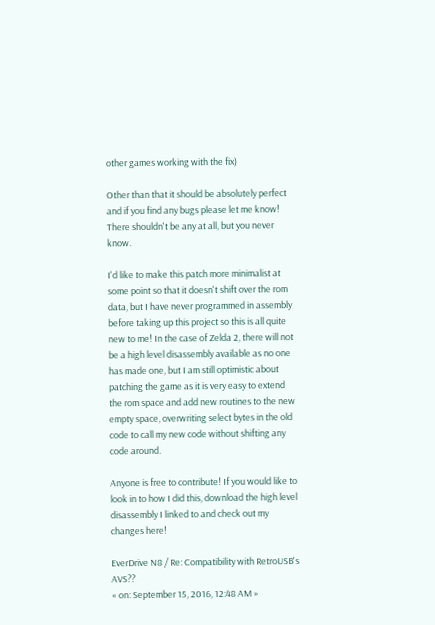other games working with the fix)

Other than that it should be absolutely perfect and if you find any bugs please let me know! There shouldn't be any at all, but you never know.

I'd like to make this patch more minimalist at some point so that it doesn't shift over the rom data, but I have never programmed in assembly before taking up this project so this is all quite new to me! In the case of Zelda 2, there will not be a high level disassembly available as no one has made one, but I am still optimistic about patching the game as it is very easy to extend the rom space and add new routines to the new empty space, overwriting select bytes in the old code to call my new code without shifting any code around.

Anyone is free to contribute! If you would like to look in to how I did this, download the high level disassembly I linked to and check out my changes here!

EverDrive N8 / Re: Compatibility with RetroUSB's AVS??
« on: September 15, 2016, 12:48 AM »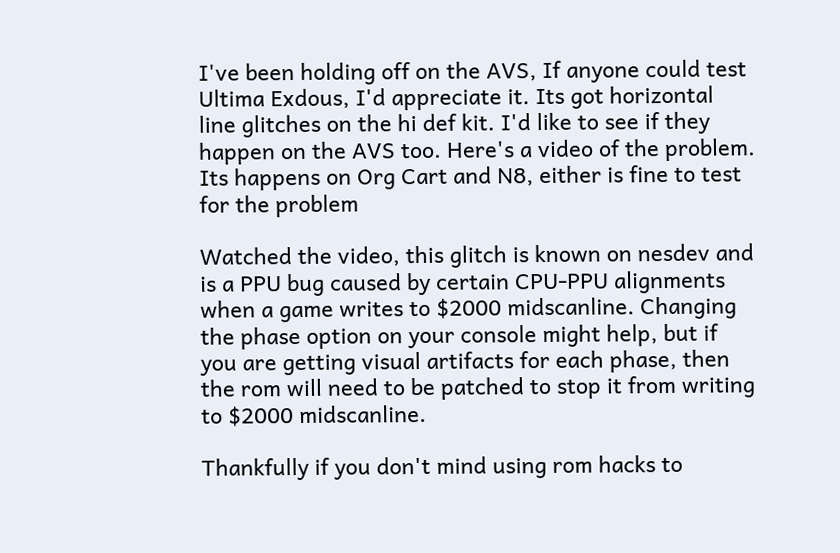I've been holding off on the AVS, If anyone could test Ultima Exdous, I'd appreciate it. Its got horizontal line glitches on the hi def kit. I'd like to see if they happen on the AVS too. Here's a video of the problem. Its happens on Org Cart and N8, either is fine to test for the problem

Watched the video, this glitch is known on nesdev and is a PPU bug caused by certain CPU-PPU alignments when a game writes to $2000 midscanline. Changing the phase option on your console might help, but if you are getting visual artifacts for each phase, then the rom will need to be patched to stop it from writing to $2000 midscanline.

Thankfully if you don't mind using rom hacks to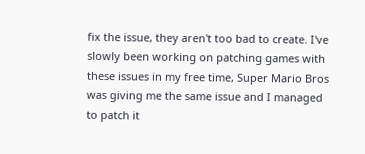fix the issue, they aren't too bad to create. I've slowly been working on patching games with these issues in my free time, Super Mario Bros was giving me the same issue and I managed to patch it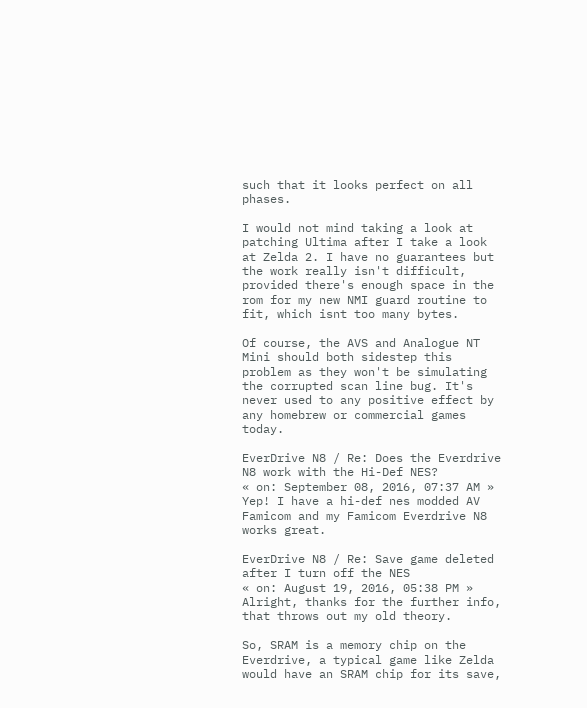such that it looks perfect on all phases.

I would not mind taking a look at patching Ultima after I take a look at Zelda 2. I have no guarantees but the work really isn't difficult, provided there's enough space in the rom for my new NMI guard routine to fit, which isnt too many bytes.

Of course, the AVS and Analogue NT Mini should both sidestep this problem as they won't be simulating the corrupted scan line bug. It's never used to any positive effect by any homebrew or commercial games today.

EverDrive N8 / Re: Does the Everdrive N8 work with the Hi-Def NES?
« on: September 08, 2016, 07:37 AM »
Yep! I have a hi-def nes modded AV Famicom and my Famicom Everdrive N8 works great.

EverDrive N8 / Re: Save game deleted after I turn off the NES
« on: August 19, 2016, 05:38 PM »
Alright, thanks for the further info, that throws out my old theory.

So, SRAM is a memory chip on the Everdrive, a typical game like Zelda would have an SRAM chip for its save,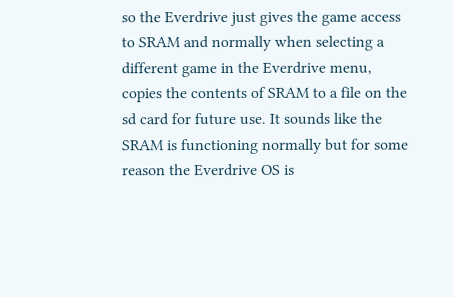so the Everdrive just gives the game access to SRAM and normally when selecting a different game in the Everdrive menu, copies the contents of SRAM to a file on the sd card for future use. It sounds like the SRAM is functioning normally but for some reason the Everdrive OS is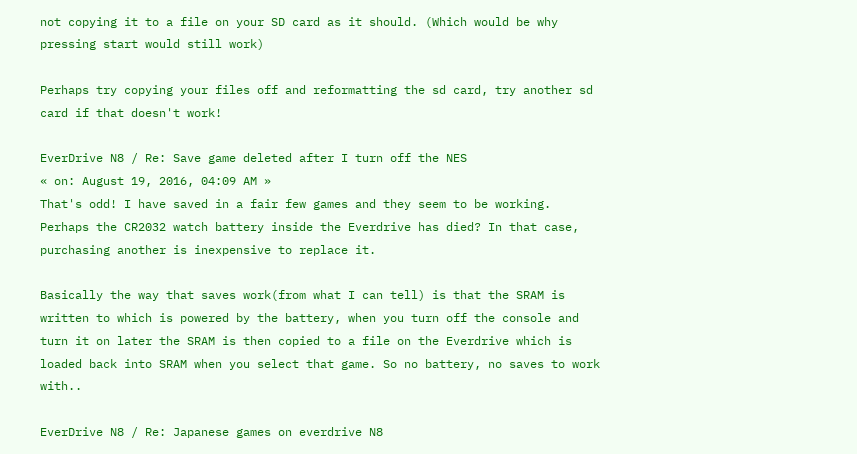not copying it to a file on your SD card as it should. (Which would be why pressing start would still work)

Perhaps try copying your files off and reformatting the sd card, try another sd card if that doesn't work!

EverDrive N8 / Re: Save game deleted after I turn off the NES
« on: August 19, 2016, 04:09 AM »
That's odd! I have saved in a fair few games and they seem to be working. Perhaps the CR2032 watch battery inside the Everdrive has died? In that case, purchasing another is inexpensive to replace it.

Basically the way that saves work(from what I can tell) is that the SRAM is written to which is powered by the battery, when you turn off the console and turn it on later the SRAM is then copied to a file on the Everdrive which is loaded back into SRAM when you select that game. So no battery, no saves to work with..

EverDrive N8 / Re: Japanese games on everdrive N8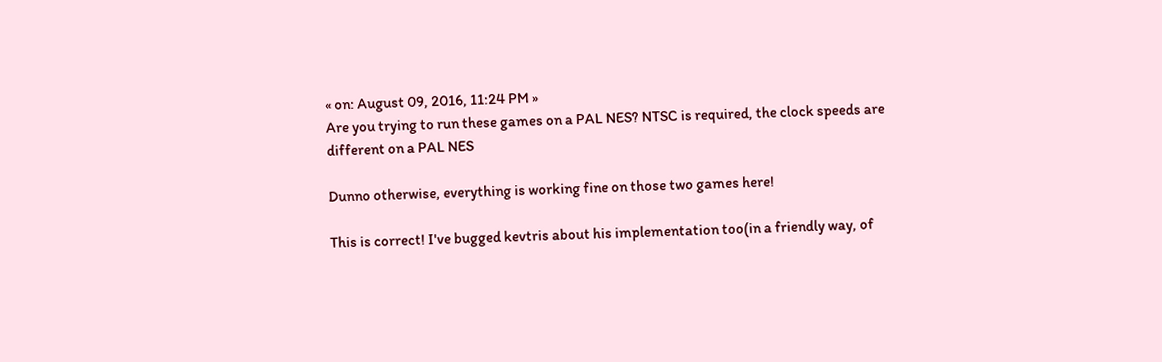« on: August 09, 2016, 11:24 PM »
Are you trying to run these games on a PAL NES? NTSC is required, the clock speeds are different on a PAL NES

Dunno otherwise, everything is working fine on those two games here!

This is correct! I've bugged kevtris about his implementation too(in a friendly way, of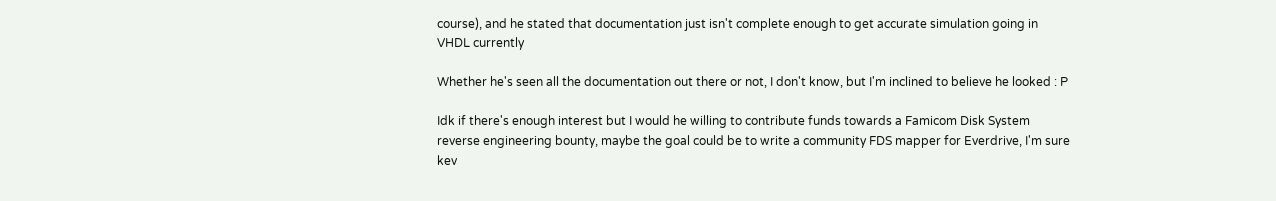course), and he stated that documentation just isn't complete enough to get accurate simulation going in VHDL currently

Whether he's seen all the documentation out there or not, I don't know, but I'm inclined to believe he looked : P

Idk if there's enough interest but I would he willing to contribute funds towards a Famicom Disk System reverse engineering bounty, maybe the goal could be to write a community FDS mapper for Everdrive, I'm sure kev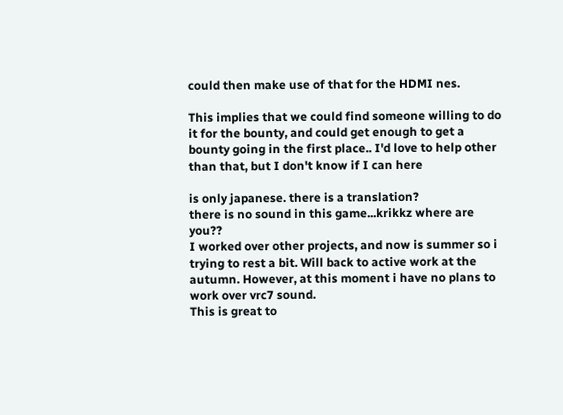could then make use of that for the HDMI nes.

This implies that we could find someone willing to do it for the bounty, and could get enough to get a bounty going in the first place.. I'd love to help other than that, but I don't know if I can here

is only japanese. there is a translation?
there is no sound in this game...krikkz where are you??
I worked over other projects, and now is summer so i trying to rest a bit. Will back to active work at the  autumn. However, at this moment i have no plans to work over vrc7 sound.
This is great to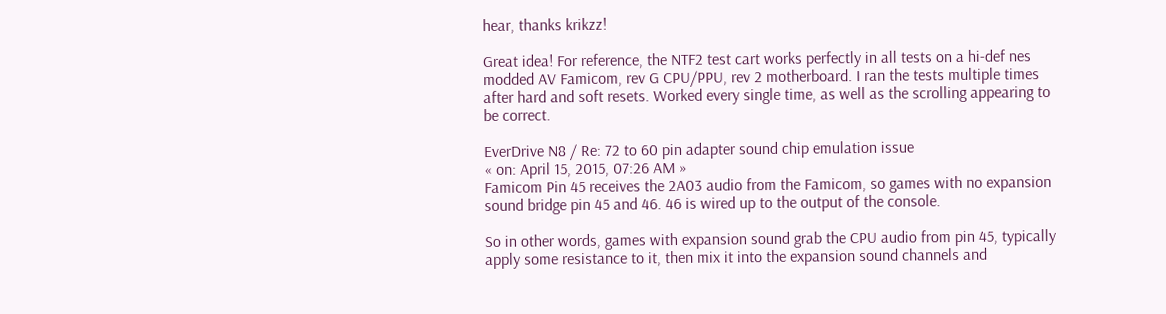hear, thanks krikzz!

Great idea! For reference, the NTF2 test cart works perfectly in all tests on a hi-def nes modded AV Famicom, rev G CPU/PPU, rev 2 motherboard. I ran the tests multiple times after hard and soft resets. Worked every single time, as well as the scrolling appearing to be correct.

EverDrive N8 / Re: 72 to 60 pin adapter sound chip emulation issue
« on: April 15, 2015, 07:26 AM »
Famicom Pin 45 receives the 2A03 audio from the Famicom, so games with no expansion sound bridge pin 45 and 46. 46 is wired up to the output of the console.

So in other words, games with expansion sound grab the CPU audio from pin 45, typically apply some resistance to it, then mix it into the expansion sound channels and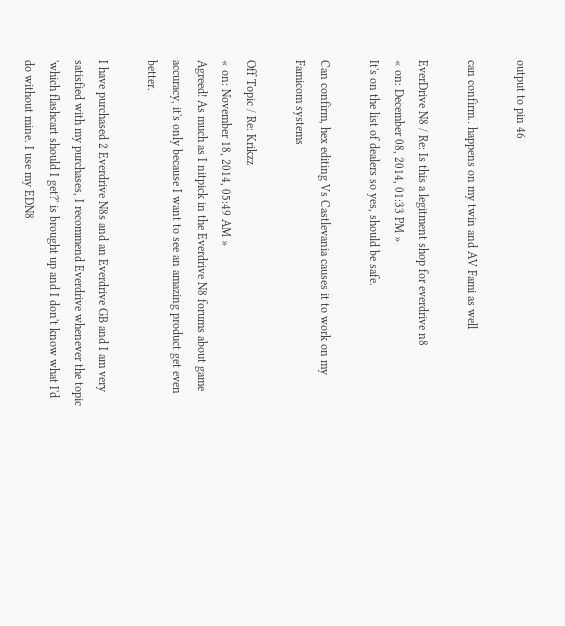output to pin 46

can confirm.. happens on my twin and AV Fami as well

EverDrive N8 / Re: Is this a legitment shop for everdrive n8
« on: December 08, 2014, 01:33 PM »
It's on the list of dealers so yes, should be safe.

Can confirm, hex editing Vs Castlevania causes it to work on my Famicom systems

Off Topic / Re: Krikzz
« on: November 18, 2014, 05:49 AM »
Agreed! As much as I nitpick in the Everdrive N8 forums about game accuracy, it's only because I want to see an amazing product get even better.

I have purchased 2 Everdrive N8s and an Everdrive GB and I am very satisfied with my purchases, I recommend Everdrive whenever the topic 'which flashcart should I get?' is brought up and I don't know what I'd do without mine. I use my EDN8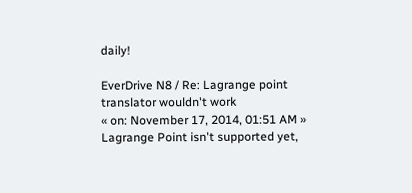daily!

EverDrive N8 / Re: Lagrange point translator wouldn't work
« on: November 17, 2014, 01:51 AM »
Lagrange Point isn't supported yet,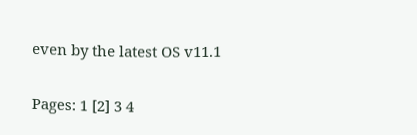even by the latest OS v11.1

Pages: 1 [2] 3 4